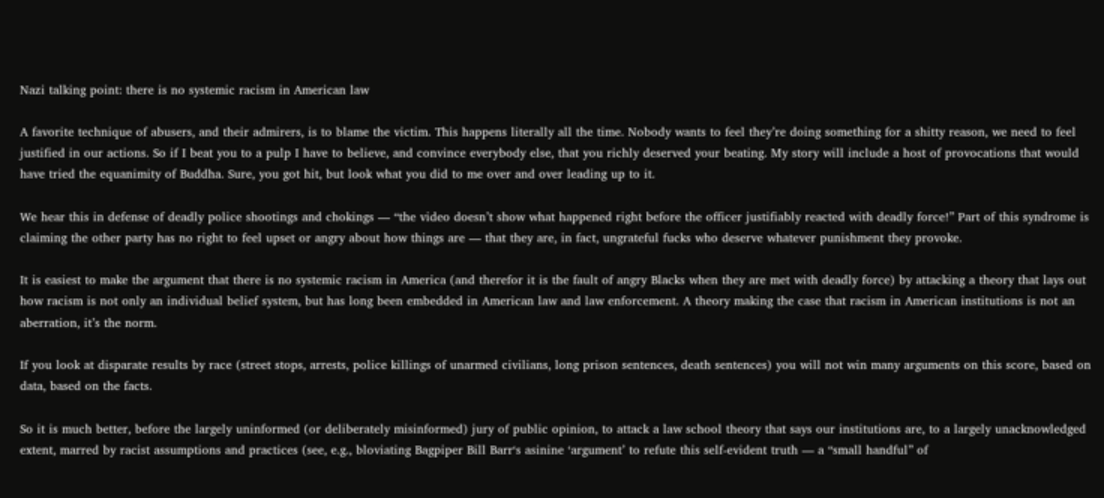Nazi talking point: there is no systemic racism in American law

A favorite technique of abusers, and their admirers, is to blame the victim. This happens literally all the time. Nobody wants to feel they’re doing something for a shitty reason, we need to feel justified in our actions. So if I beat you to a pulp I have to believe, and convince everybody else, that you richly deserved your beating. My story will include a host of provocations that would have tried the equanimity of Buddha. Sure, you got hit, but look what you did to me over and over leading up to it.

We hear this in defense of deadly police shootings and chokings — “the video doesn’t show what happened right before the officer justifiably reacted with deadly force!” Part of this syndrome is claiming the other party has no right to feel upset or angry about how things are — that they are, in fact, ungrateful fucks who deserve whatever punishment they provoke.

It is easiest to make the argument that there is no systemic racism in America (and therefor it is the fault of angry Blacks when they are met with deadly force) by attacking a theory that lays out how racism is not only an individual belief system, but has long been embedded in American law and law enforcement. A theory making the case that racism in American institutions is not an aberration, it’s the norm.

If you look at disparate results by race (street stops, arrests, police killings of unarmed civilians, long prison sentences, death sentences) you will not win many arguments on this score, based on data, based on the facts.

So it is much better, before the largely uninformed (or deliberately misinformed) jury of public opinion, to attack a law school theory that says our institutions are, to a largely unacknowledged extent, marred by racist assumptions and practices (see, e.g., bloviating Bagpiper Bill Barr‘s asinine ‘argument’ to refute this self-evident truth — a “small handful” of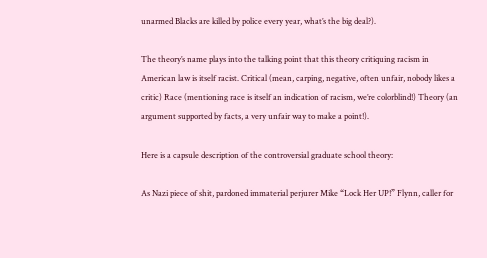unarmed Blacks are killed by police every year, what’s the big deal?).

The theory’s name plays into the talking point that this theory critiquing racism in American law is itself racist. Critical (mean, carping, negative, often unfair, nobody likes a critic) Race (mentioning race is itself an indication of racism, we’re colorblind!) Theory (an argument supported by facts, a very unfair way to make a point!).

Here is a capsule description of the controversial graduate school theory:

As Nazi piece of shit, pardoned immaterial perjurer Mike “Lock Her UP!” Flynn, caller for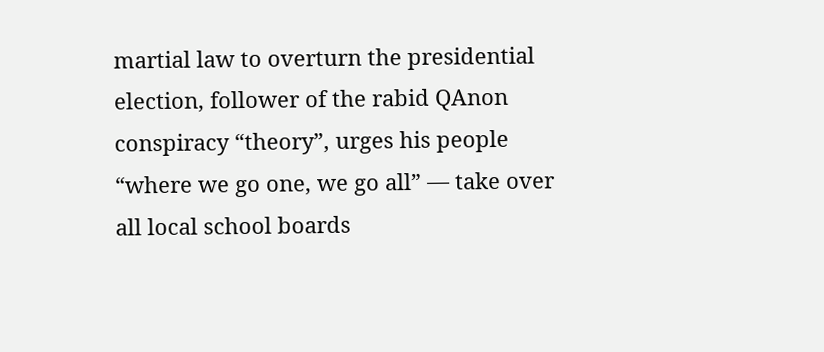martial law to overturn the presidential election, follower of the rabid QAnon conspiracy “theory”, urges his people “where we go one, we go all” — take over all local school boards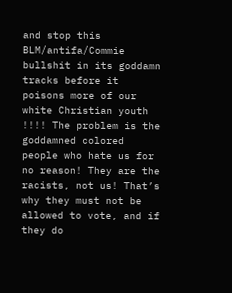and stop this BLM/antifa/Commie bullshit in its goddamn tracks before it poisons more of our white Christian youth !!!! The problem is the goddamned colored people who hate us for no reason! They are the racists, not us! That’s why they must not be allowed to vote, and if they do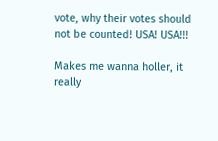vote, why their votes should not be counted! USA! USA!!!

Makes me wanna holler, it really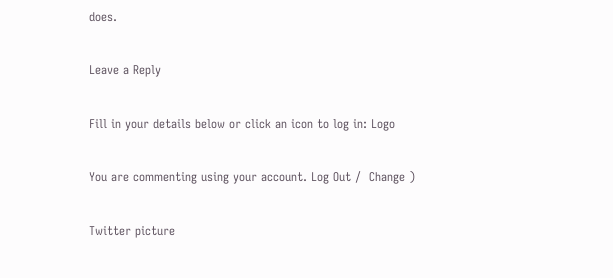does.

Leave a Reply

Fill in your details below or click an icon to log in: Logo

You are commenting using your account. Log Out /  Change )

Twitter picture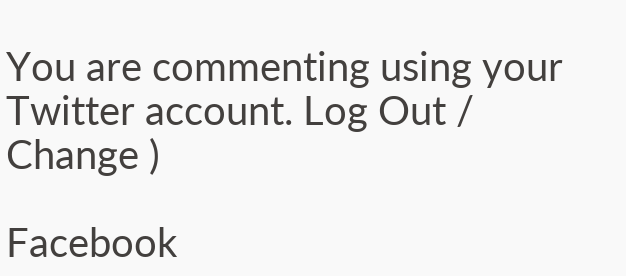You are commenting using your Twitter account. Log Out /  Change )

Facebook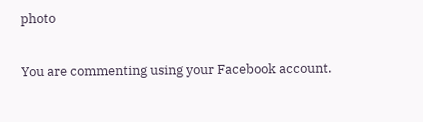photo

You are commenting using your Facebook account.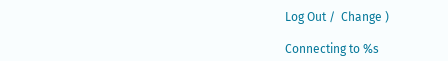Log Out /  Change )

Connecting to %s